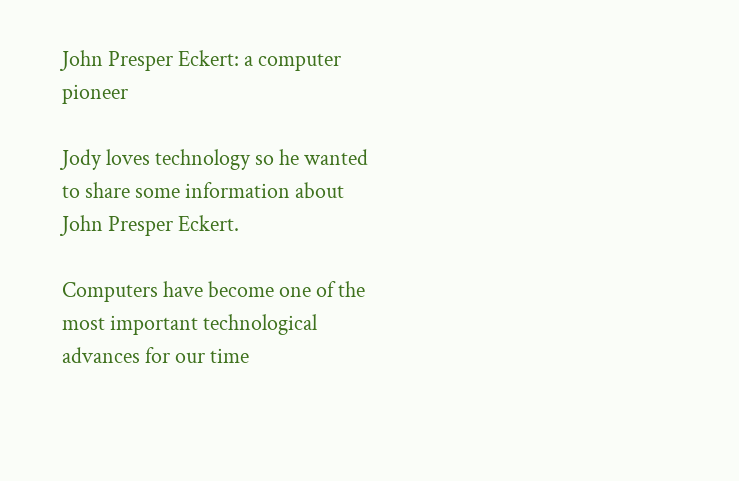John Presper Eckert: a computer pioneer

Jody loves technology so he wanted to share some information about John Presper Eckert.

Computers have become one of the most important technological advances for our time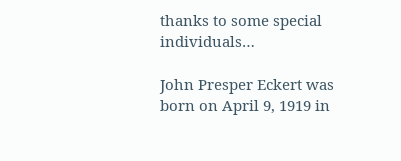thanks to some special individuals…

John Presper Eckert was born on April 9, 1919 in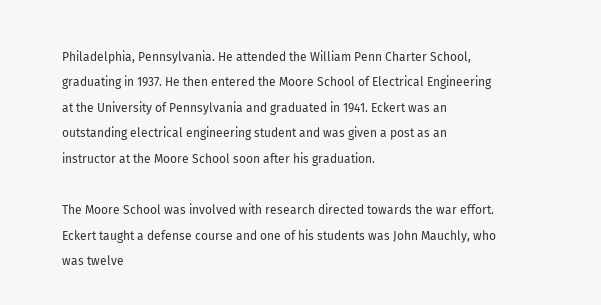Philadelphia, Pennsylvania. He attended the William Penn Charter School, graduating in 1937. He then entered the Moore School of Electrical Engineering at the University of Pennsylvania and graduated in 1941. Eckert was an outstanding electrical engineering student and was given a post as an instructor at the Moore School soon after his graduation.

The Moore School was involved with research directed towards the war effort. Eckert taught a defense course and one of his students was John Mauchly, who was twelve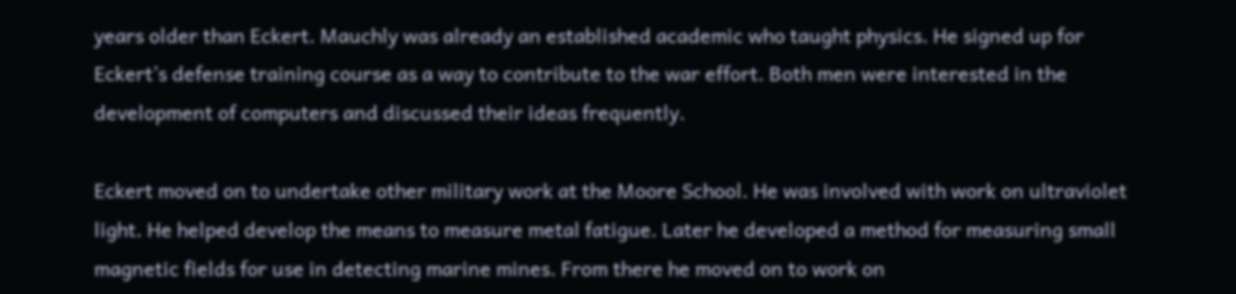years older than Eckert. Mauchly was already an established academic who taught physics. He signed up for Eckert’s defense training course as a way to contribute to the war effort. Both men were interested in the development of computers and discussed their ideas frequently.

Eckert moved on to undertake other military work at the Moore School. He was involved with work on ultraviolet light. He helped develop the means to measure metal fatigue. Later he developed a method for measuring small magnetic fields for use in detecting marine mines. From there he moved on to work on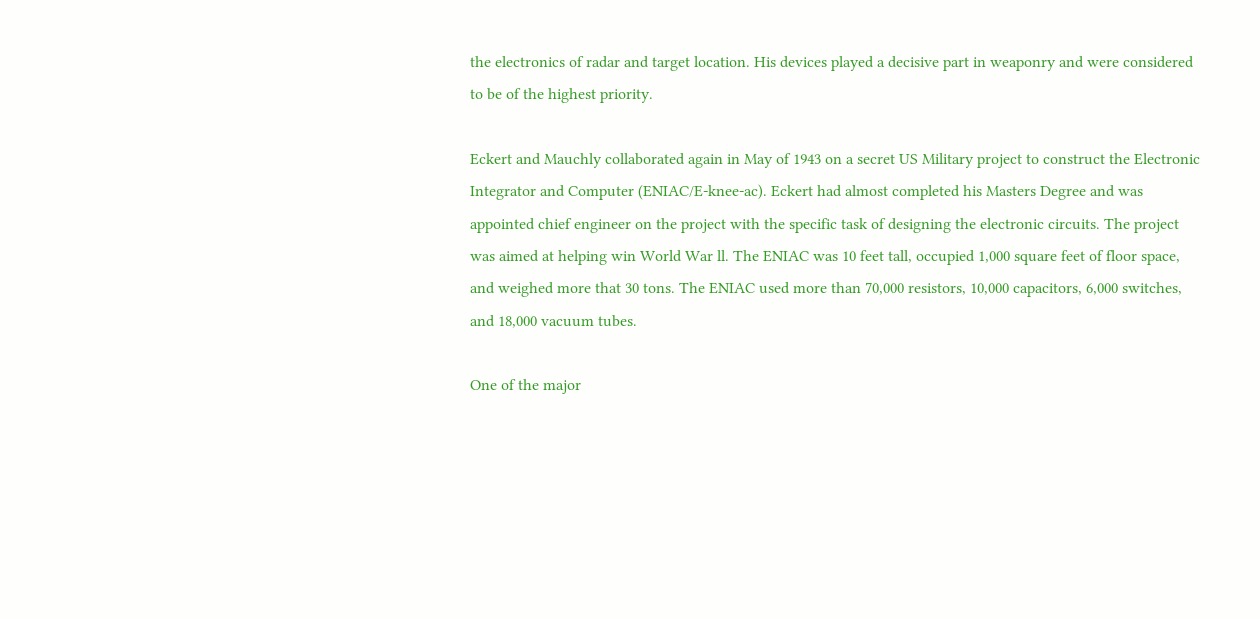the electronics of radar and target location. His devices played a decisive part in weaponry and were considered to be of the highest priority.

Eckert and Mauchly collaborated again in May of 1943 on a secret US Military project to construct the Electronic Integrator and Computer (ENIAC/E-knee-ac). Eckert had almost completed his Masters Degree and was appointed chief engineer on the project with the specific task of designing the electronic circuits. The project was aimed at helping win World War ll. The ENIAC was 10 feet tall, occupied 1,000 square feet of floor space, and weighed more that 30 tons. The ENIAC used more than 70,000 resistors, 10,000 capacitors, 6,000 switches, and 18,000 vacuum tubes.

One of the major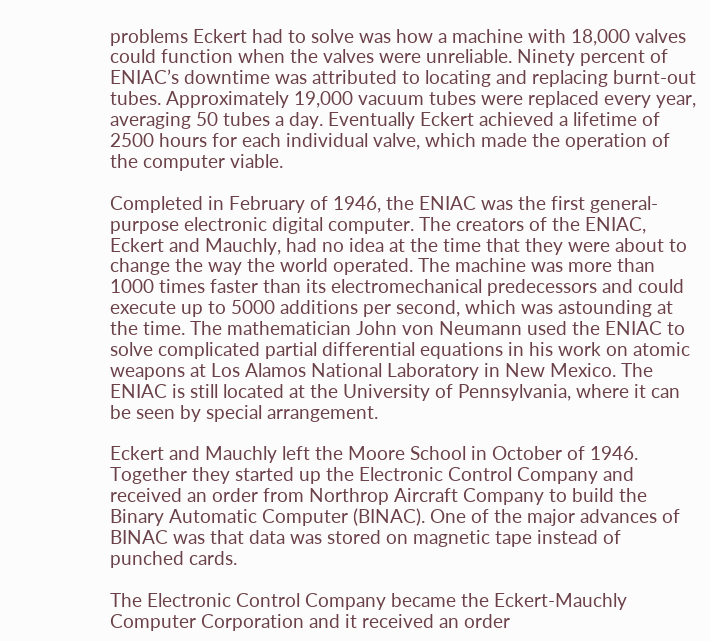problems Eckert had to solve was how a machine with 18,000 valves could function when the valves were unreliable. Ninety percent of ENIAC’s downtime was attributed to locating and replacing burnt-out tubes. Approximately 19,000 vacuum tubes were replaced every year, averaging 50 tubes a day. Eventually Eckert achieved a lifetime of 2500 hours for each individual valve, which made the operation of the computer viable.

Completed in February of 1946, the ENIAC was the first general-purpose electronic digital computer. The creators of the ENIAC, Eckert and Mauchly, had no idea at the time that they were about to change the way the world operated. The machine was more than 1000 times faster than its electromechanical predecessors and could execute up to 5000 additions per second, which was astounding at the time. The mathematician John von Neumann used the ENIAC to solve complicated partial differential equations in his work on atomic weapons at Los Alamos National Laboratory in New Mexico. The ENIAC is still located at the University of Pennsylvania, where it can be seen by special arrangement.

Eckert and Mauchly left the Moore School in October of 1946. Together they started up the Electronic Control Company and received an order from Northrop Aircraft Company to build the Binary Automatic Computer (BINAC). One of the major advances of BINAC was that data was stored on magnetic tape instead of punched cards.

The Electronic Control Company became the Eckert-Mauchly Computer Corporation and it received an order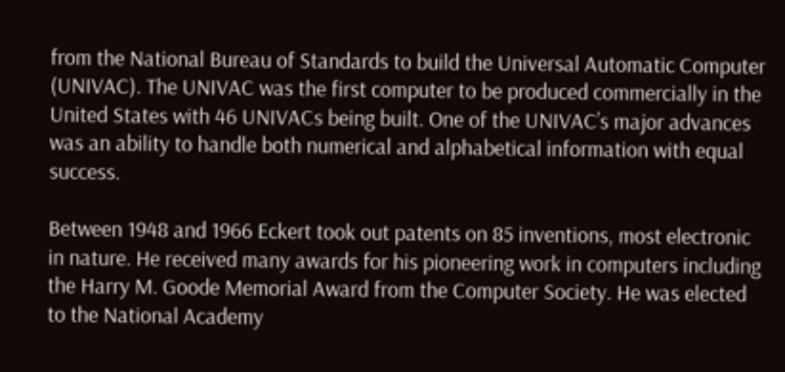from the National Bureau of Standards to build the Universal Automatic Computer (UNIVAC). The UNIVAC was the first computer to be produced commercially in the United States with 46 UNIVACs being built. One of the UNIVAC’s major advances was an ability to handle both numerical and alphabetical information with equal success.

Between 1948 and 1966 Eckert took out patents on 85 inventions, most electronic in nature. He received many awards for his pioneering work in computers including the Harry M. Goode Memorial Award from the Computer Society. He was elected to the National Academy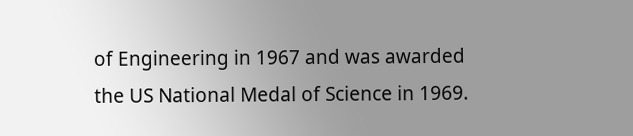of Engineering in 1967 and was awarded the US National Medal of Science in 1969.